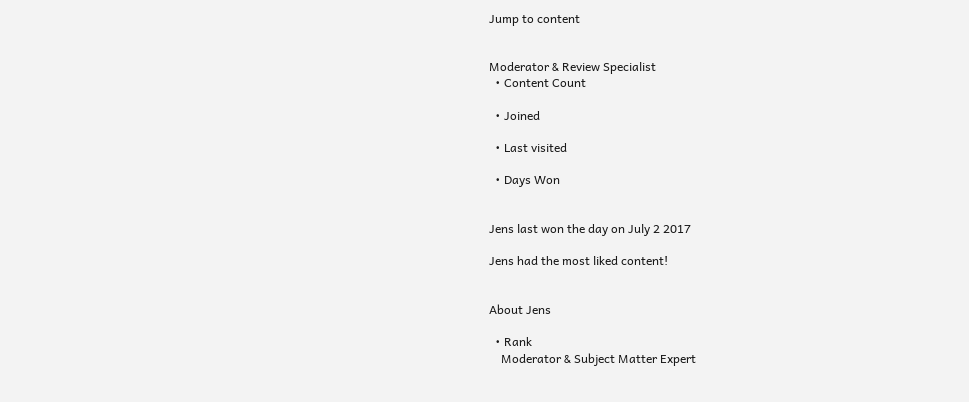Jump to content


Moderator & Review Specialist
  • Content Count

  • Joined

  • Last visited

  • Days Won


Jens last won the day on July 2 2017

Jens had the most liked content!


About Jens

  • Rank
    Moderator & Subject Matter Expert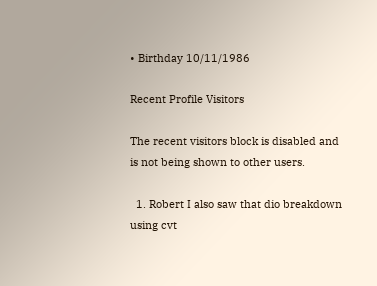• Birthday 10/11/1986

Recent Profile Visitors

The recent visitors block is disabled and is not being shown to other users.

  1. Robert I also saw that dio breakdown using cvt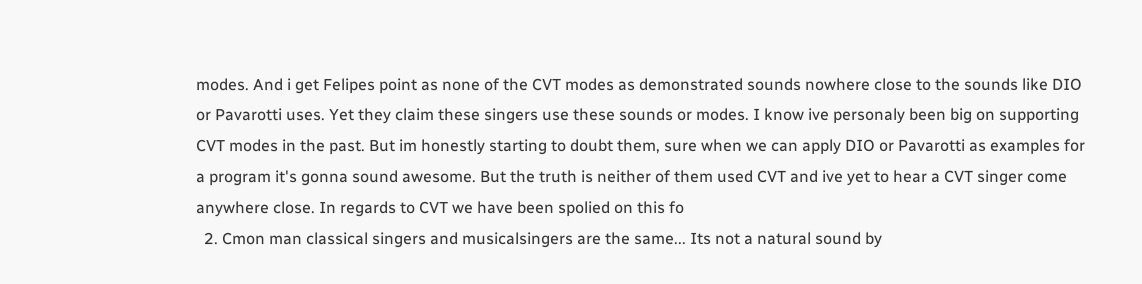modes. And i get Felipes point as none of the CVT modes as demonstrated sounds nowhere close to the sounds like DIO or Pavarotti uses. Yet they claim these singers use these sounds or modes. I know ive personaly been big on supporting CVT modes in the past. But im honestly starting to doubt them, sure when we can apply DIO or Pavarotti as examples for a program it's gonna sound awesome. But the truth is neither of them used CVT and ive yet to hear a CVT singer come anywhere close. In regards to CVT we have been spolied on this fo
  2. Cmon man classical singers and musicalsingers are the same... Its not a natural sound by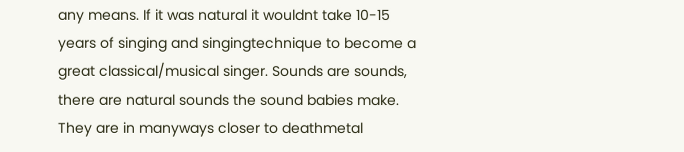any means. If it was natural it wouldnt take 10-15 years of singing and singingtechnique to become a great classical/musical singer. Sounds are sounds, there are natural sounds the sound babies make. They are in manyways closer to deathmetal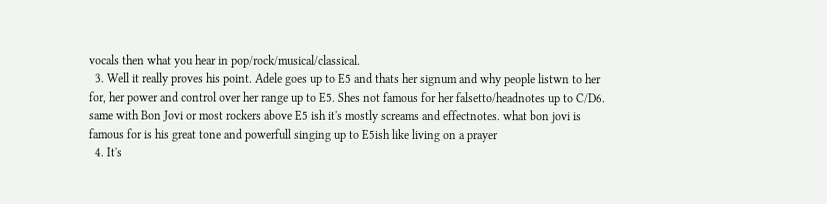vocals then what you hear in pop/rock/musical/classical.
  3. Well it really proves his point. Adele goes up to E5 and thats her signum and why people listwn to her for, her power and control over her range up to E5. Shes not famous for her falsetto/headnotes up to C/D6. same with Bon Jovi or most rockers above E5 ish it's mostly screams and effectnotes. what bon jovi is famous for is his great tone and powerfull singing up to E5ish like living on a prayer
  4. It's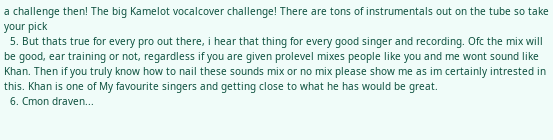a challenge then! The big Kamelot vocalcover challenge! There are tons of instrumentals out on the tube so take your pick
  5. But thats true for every pro out there, i hear that thing for every good singer and recording. Ofc the mix will be good, ear training or not, regardless if you are given prolevel mixes people like you and me wont sound like Khan. Then if you truly know how to nail these sounds mix or no mix please show me as im certainly intrested in this. Khan is one of My favourite singers and getting close to what he has would be great.
  6. Cmon draven...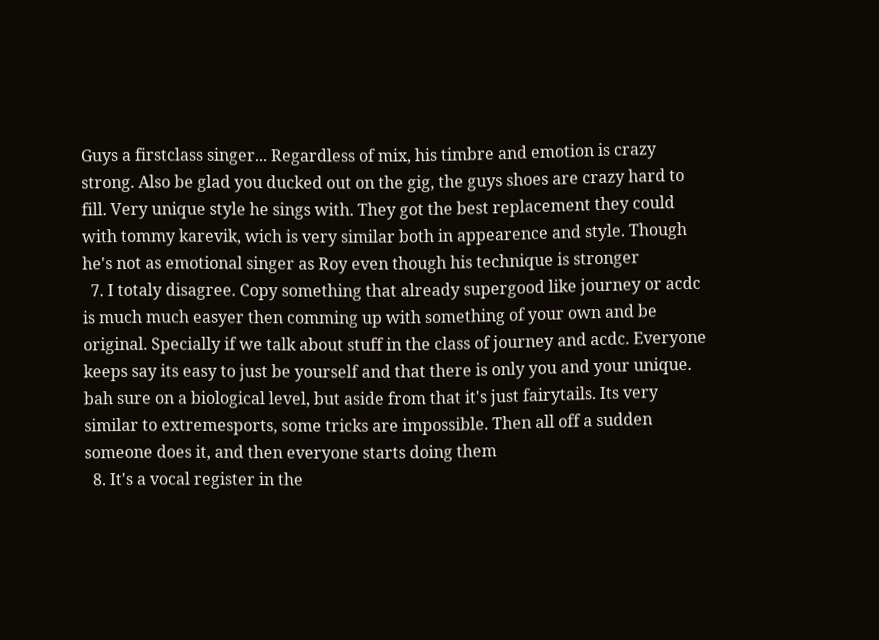Guys a firstclass singer... Regardless of mix, his timbre and emotion is crazy strong. Also be glad you ducked out on the gig, the guys shoes are crazy hard to fill. Very unique style he sings with. They got the best replacement they could with tommy karevik, wich is very similar both in appearence and style. Though he's not as emotional singer as Roy even though his technique is stronger
  7. I totaly disagree. Copy something that already supergood like journey or acdc is much much easyer then comming up with something of your own and be original. Specially if we talk about stuff in the class of journey and acdc. Everyone keeps say its easy to just be yourself and that there is only you and your unique. bah sure on a biological level, but aside from that it's just fairytails. Its very similar to extremesports, some tricks are impossible. Then all off a sudden someone does it, and then everyone starts doing them
  8. It's a vocal register in the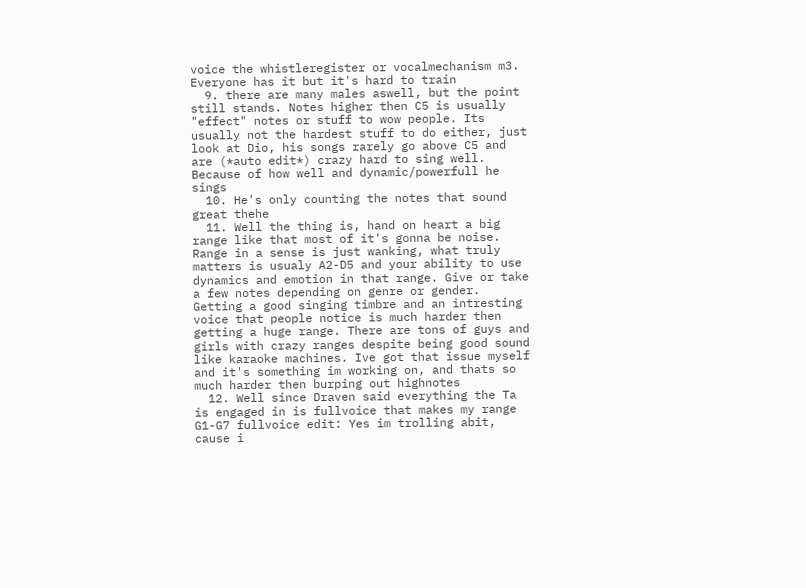voice the whistleregister or vocalmechanism m3. Everyone has it but it's hard to train
  9. there are many males aswell, but the point still stands. Notes higher then C5 is usually "effect" notes or stuff to wow people. Its usually not the hardest stuff to do either, just look at Dio, his songs rarely go above C5 and are (*auto edit*) crazy hard to sing well. Because of how well and dynamic/powerfull he sings
  10. He's only counting the notes that sound great thehe
  11. Well the thing is, hand on heart a big range like that most of it's gonna be noise. Range in a sense is just wanking, what truly matters is usualy A2-D5 and your ability to use dynamics and emotion in that range. Give or take a few notes depending on genre or gender. Getting a good singing timbre and an intresting voice that people notice is much harder then getting a huge range. There are tons of guys and girls with crazy ranges despite being good sound like karaoke machines. Ive got that issue myself and it's something im working on, and thats so much harder then burping out highnotes
  12. Well since Draven said everything the Ta is engaged in is fullvoice that makes my range G1-G7 fullvoice edit: Yes im trolling abit, cause i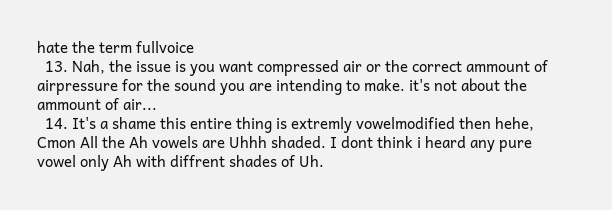hate the term fullvoice
  13. Nah, the issue is you want compressed air or the correct ammount of airpressure for the sound you are intending to make. it's not about the ammount of air...
  14. It's a shame this entire thing is extremly vowelmodified then hehe, Cmon All the Ah vowels are Uhhh shaded. I dont think i heard any pure vowel only Ah with diffrent shades of Uh.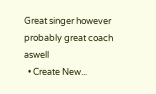Great singer however probably great coach aswell
  • Create New...